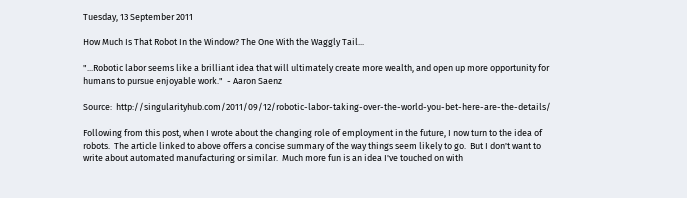Tuesday, 13 September 2011

How Much Is That Robot In the Window? The One With the Waggly Tail...

"...Robotic labor seems like a brilliant idea that will ultimately create more wealth, and open up more opportunity for humans to pursue enjoyable work."  - Aaron Saenz

Source:  http://singularityhub.com/2011/09/12/robotic-labor-taking-over-the-world-you-bet-here-are-the-details/

Following from this post, when I wrote about the changing role of employment in the future, I now turn to the idea of robots.  The article linked to above offers a concise summary of the way things seem likely to go.  But I don't want to write about automated manufacturing or similar.  Much more fun is an idea I've touched on with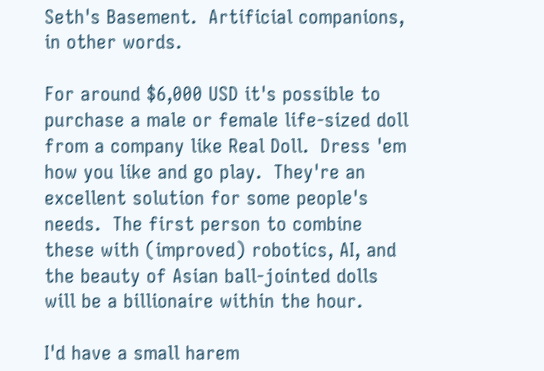Seth's Basement.  Artificial companions, in other words.

For around $6,000 USD it's possible to purchase a male or female life-sized doll from a company like Real Doll.  Dress 'em how you like and go play.  They're an excellent solution for some people's needs.  The first person to combine these with (improved) robotics, AI, and the beauty of Asian ball-jointed dolls will be a billionaire within the hour.

I'd have a small harem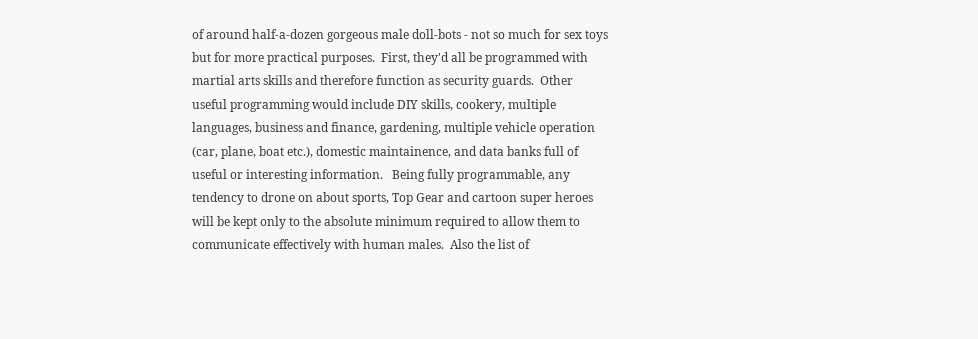of around half-a-dozen gorgeous male doll-bots - not so much for sex toys but for more practical purposes.  First, they'd all be programmed with martial arts skills and therefore function as security guards.  Other useful programming would include DIY skills, cookery, multiple languages, business and finance, gardening, multiple vehicle operation (car, plane, boat etc.), domestic maintainence, and data banks full of useful or interesting information.   Being fully programmable, any tendency to drone on about sports, Top Gear and cartoon super heroes will be kept only to the absolute minimum required to allow them to communicate effectively with human males.  Also the list of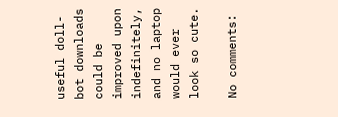useful doll-bot downloads could be improved upon indefinitely, and no laptop would ever look so cute.

No comments: